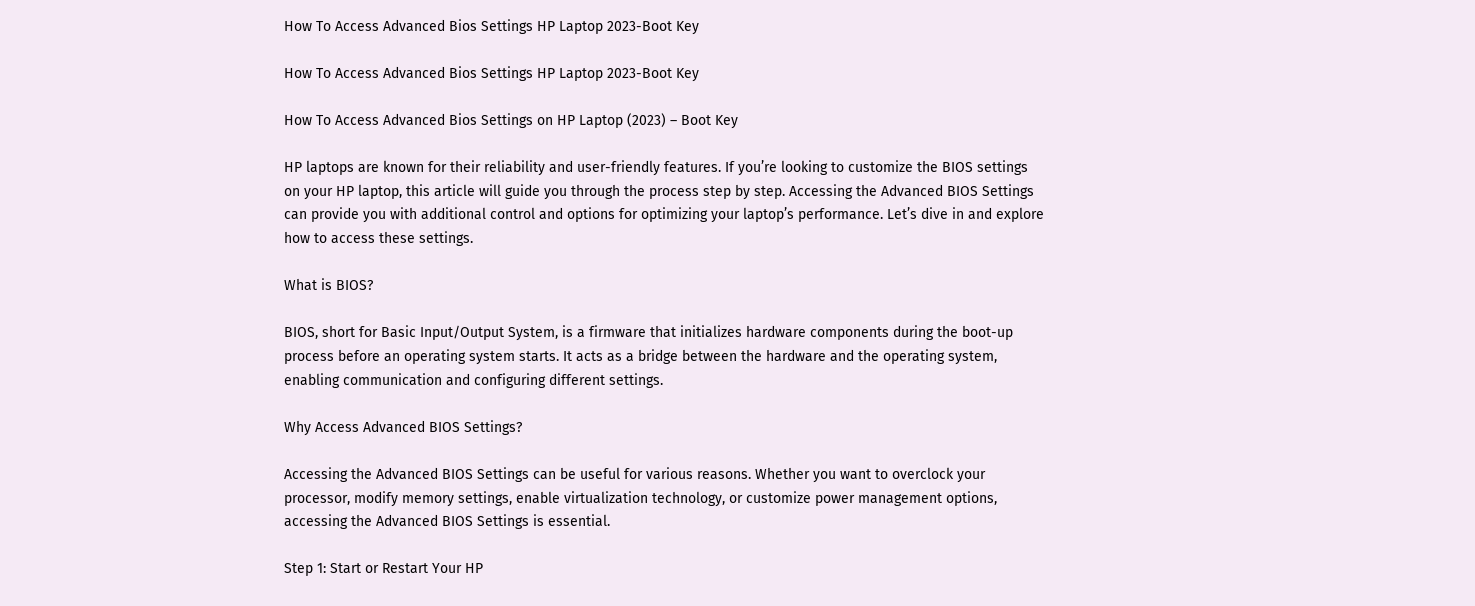How To Access Advanced Bios Settings HP Laptop 2023-Boot Key

How To Access Advanced Bios Settings HP Laptop 2023-Boot Key

How To Access Advanced Bios Settings on HP Laptop (2023) – Boot Key

HP laptops are known for their reliability and user-friendly features. If you’re looking to customize the BIOS settings on your HP laptop, this article will guide you through the process step by step. Accessing the Advanced BIOS Settings can provide you with additional control and options for optimizing your laptop’s performance. Let’s dive in and explore how to access these settings.

What is BIOS?

BIOS, short for Basic Input/Output System, is a firmware that initializes hardware components during the boot-up process before an operating system starts. It acts as a bridge between the hardware and the operating system, enabling communication and configuring different settings.

Why Access Advanced BIOS Settings?

Accessing the Advanced BIOS Settings can be useful for various reasons. Whether you want to overclock your processor, modify memory settings, enable virtualization technology, or customize power management options, accessing the Advanced BIOS Settings is essential.

Step 1: Start or Restart Your HP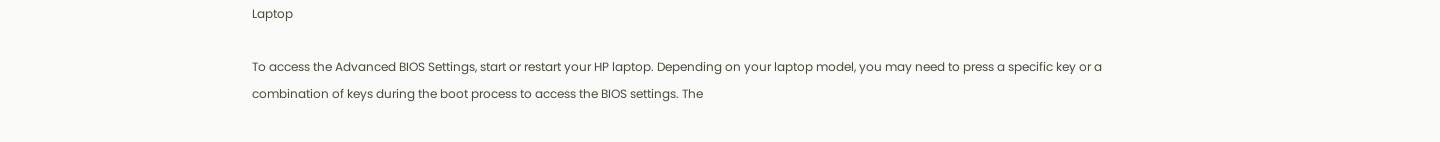Laptop

To access the Advanced BIOS Settings, start or restart your HP laptop. Depending on your laptop model, you may need to press a specific key or a combination of keys during the boot process to access the BIOS settings. The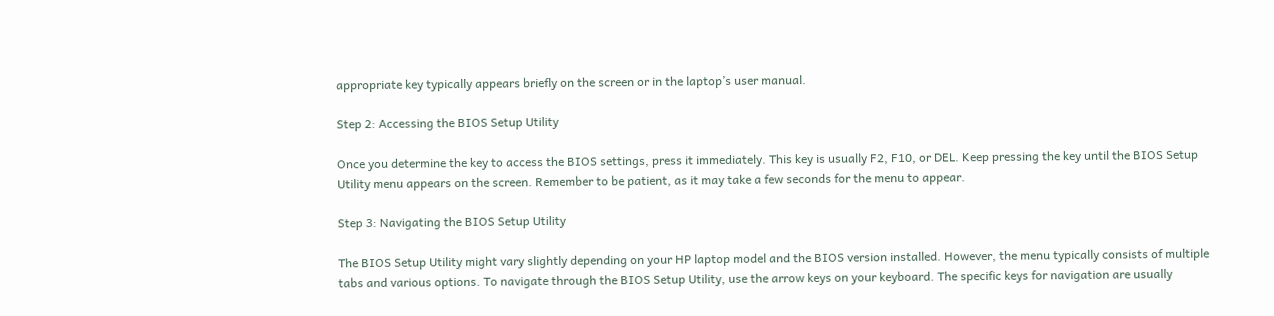appropriate key typically appears briefly on the screen or in the laptop’s user manual.

Step 2: Accessing the BIOS Setup Utility

Once you determine the key to access the BIOS settings, press it immediately. This key is usually F2, F10, or DEL. Keep pressing the key until the BIOS Setup Utility menu appears on the screen. Remember to be patient, as it may take a few seconds for the menu to appear.

Step 3: Navigating the BIOS Setup Utility

The BIOS Setup Utility might vary slightly depending on your HP laptop model and the BIOS version installed. However, the menu typically consists of multiple tabs and various options. To navigate through the BIOS Setup Utility, use the arrow keys on your keyboard. The specific keys for navigation are usually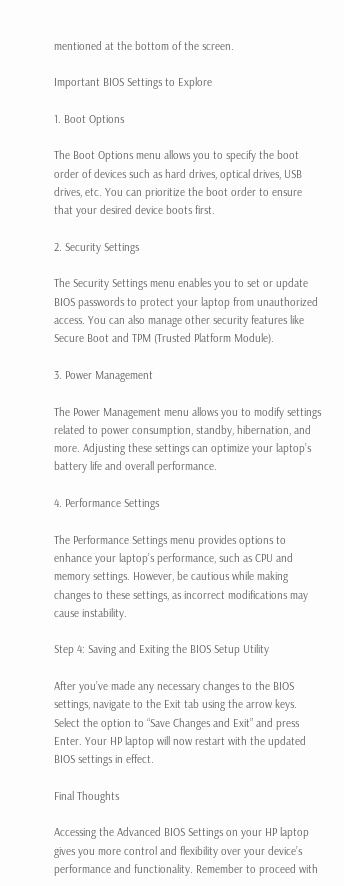mentioned at the bottom of the screen.

Important BIOS Settings to Explore

1. Boot Options

The Boot Options menu allows you to specify the boot order of devices such as hard drives, optical drives, USB drives, etc. You can prioritize the boot order to ensure that your desired device boots first.

2. Security Settings

The Security Settings menu enables you to set or update BIOS passwords to protect your laptop from unauthorized access. You can also manage other security features like Secure Boot and TPM (Trusted Platform Module).

3. Power Management

The Power Management menu allows you to modify settings related to power consumption, standby, hibernation, and more. Adjusting these settings can optimize your laptop’s battery life and overall performance.

4. Performance Settings

The Performance Settings menu provides options to enhance your laptop’s performance, such as CPU and memory settings. However, be cautious while making changes to these settings, as incorrect modifications may cause instability.

Step 4: Saving and Exiting the BIOS Setup Utility

After you’ve made any necessary changes to the BIOS settings, navigate to the Exit tab using the arrow keys. Select the option to “Save Changes and Exit” and press Enter. Your HP laptop will now restart with the updated BIOS settings in effect.

Final Thoughts

Accessing the Advanced BIOS Settings on your HP laptop gives you more control and flexibility over your device’s performance and functionality. Remember to proceed with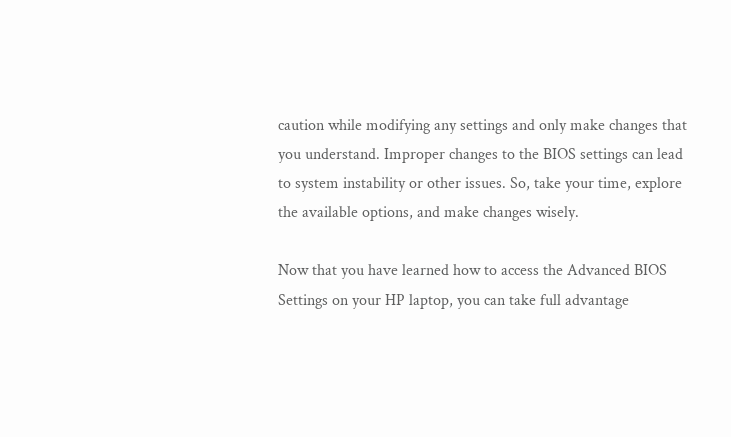caution while modifying any settings and only make changes that you understand. Improper changes to the BIOS settings can lead to system instability or other issues. So, take your time, explore the available options, and make changes wisely.

Now that you have learned how to access the Advanced BIOS Settings on your HP laptop, you can take full advantage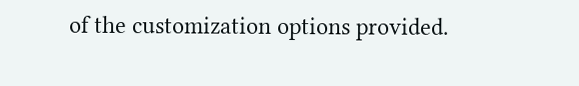of the customization options provided.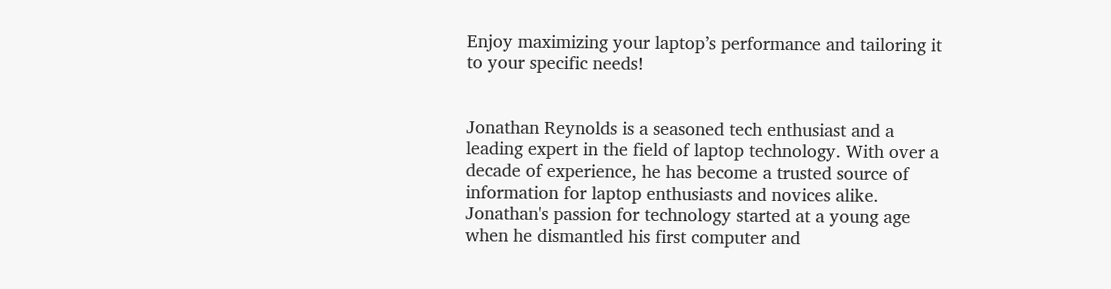Enjoy maximizing your laptop’s performance and tailoring it to your specific needs!


Jonathan Reynolds is a seasoned tech enthusiast and a leading expert in the field of laptop technology. With over a decade of experience, he has become a trusted source of information for laptop enthusiasts and novices alike. Jonathan's passion for technology started at a young age when he dismantled his first computer and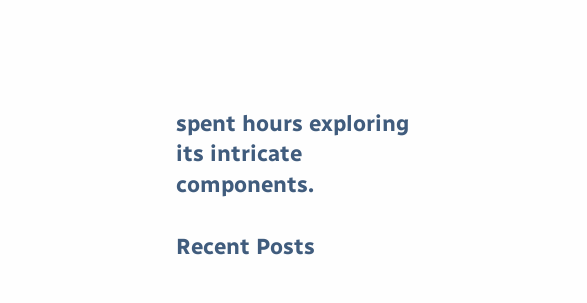spent hours exploring its intricate components.

Recent Posts